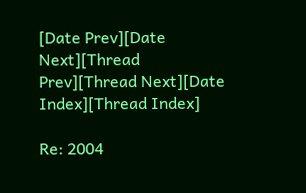[Date Prev][Date Next][Thread Prev][Thread Next][Date Index][Thread Index]

Re: 2004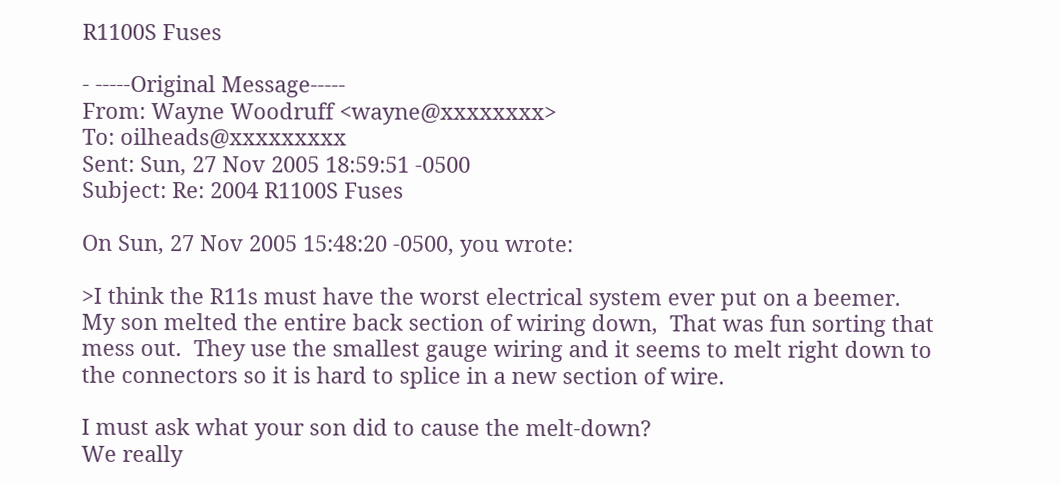R1100S Fuses

- -----Original Message-----
From: Wayne Woodruff <wayne@xxxxxxxx>
To: oilheads@xxxxxxxxx
Sent: Sun, 27 Nov 2005 18:59:51 -0500
Subject: Re: 2004 R1100S Fuses

On Sun, 27 Nov 2005 15:48:20 -0500, you wrote:

>I think the R11s must have the worst electrical system ever put on a beemer.
My son melted the entire back section of wiring down,  That was fun sorting that
mess out.  They use the smallest gauge wiring and it seems to melt right down to
the connectors so it is hard to splice in a new section of wire.

I must ask what your son did to cause the melt-down?
We really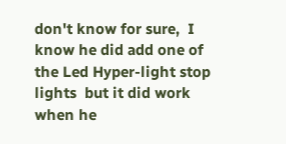don't know for sure,  I know he did add one of the Led Hyper-light stop lights  but it did work
when he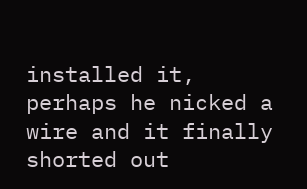installed it, perhaps he nicked a wire and it finally shorted out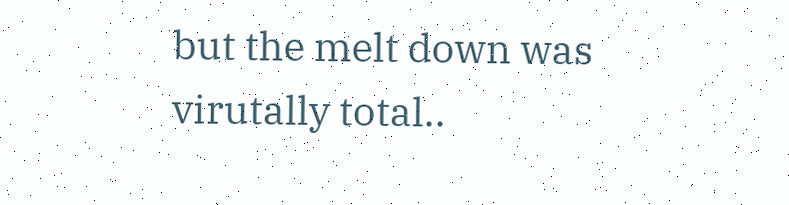but the melt down was
virutally total..